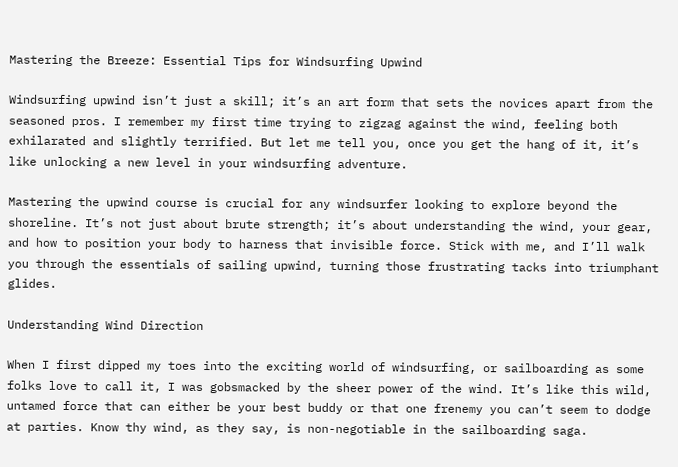Mastering the Breeze: Essential Tips for Windsurfing Upwind

Windsurfing upwind isn’t just a skill; it’s an art form that sets the novices apart from the seasoned pros. I remember my first time trying to zigzag against the wind, feeling both exhilarated and slightly terrified. But let me tell you, once you get the hang of it, it’s like unlocking a new level in your windsurfing adventure.

Mastering the upwind course is crucial for any windsurfer looking to explore beyond the shoreline. It’s not just about brute strength; it’s about understanding the wind, your gear, and how to position your body to harness that invisible force. Stick with me, and I’ll walk you through the essentials of sailing upwind, turning those frustrating tacks into triumphant glides.

Understanding Wind Direction

When I first dipped my toes into the exciting world of windsurfing, or sailboarding as some folks love to call it, I was gobsmacked by the sheer power of the wind. It’s like this wild, untamed force that can either be your best buddy or that one frenemy you can’t seem to dodge at parties. Know thy wind, as they say, is non-negotiable in the sailboarding saga.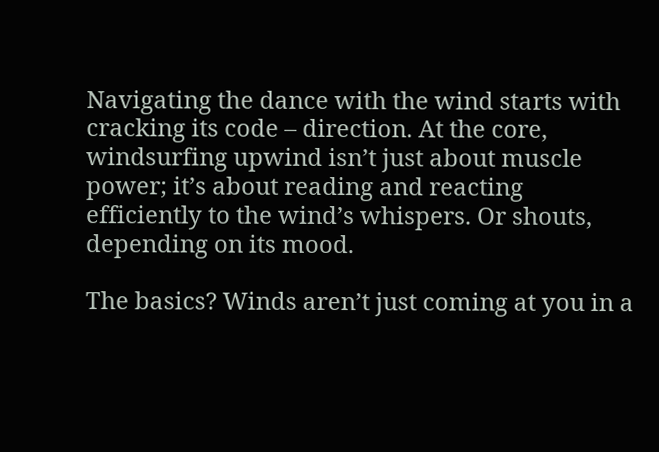Navigating the dance with the wind starts with cracking its code – direction. At the core, windsurfing upwind isn’t just about muscle power; it’s about reading and reacting efficiently to the wind’s whispers. Or shouts, depending on its mood.

The basics? Winds aren’t just coming at you in a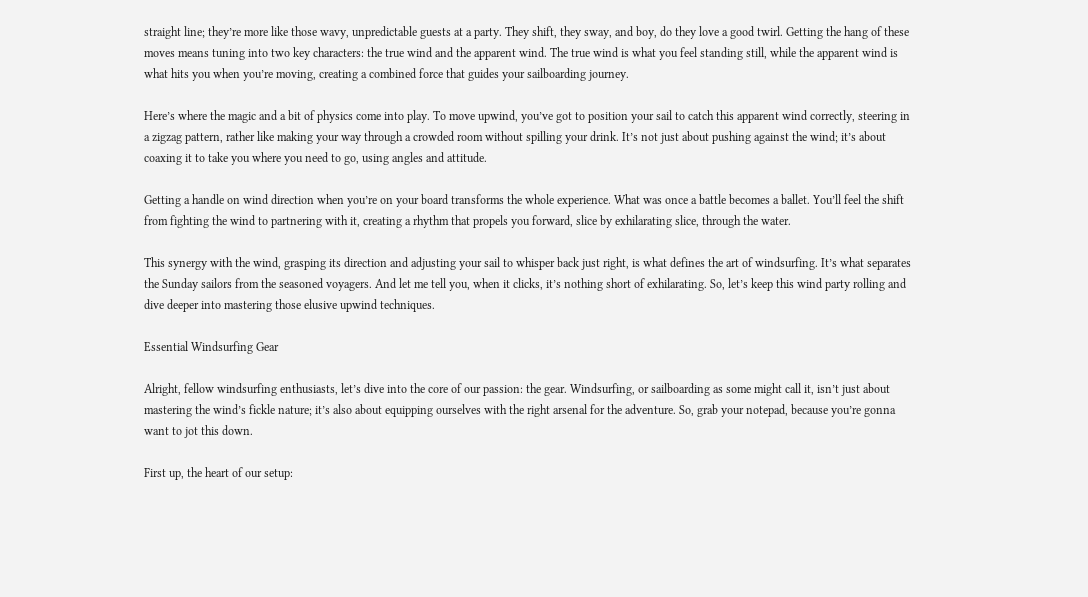straight line; they’re more like those wavy, unpredictable guests at a party. They shift, they sway, and boy, do they love a good twirl. Getting the hang of these moves means tuning into two key characters: the true wind and the apparent wind. The true wind is what you feel standing still, while the apparent wind is what hits you when you’re moving, creating a combined force that guides your sailboarding journey.

Here’s where the magic and a bit of physics come into play. To move upwind, you’ve got to position your sail to catch this apparent wind correctly, steering in a zigzag pattern, rather like making your way through a crowded room without spilling your drink. It’s not just about pushing against the wind; it’s about coaxing it to take you where you need to go, using angles and attitude.

Getting a handle on wind direction when you’re on your board transforms the whole experience. What was once a battle becomes a ballet. You’ll feel the shift from fighting the wind to partnering with it, creating a rhythm that propels you forward, slice by exhilarating slice, through the water.

This synergy with the wind, grasping its direction and adjusting your sail to whisper back just right, is what defines the art of windsurfing. It’s what separates the Sunday sailors from the seasoned voyagers. And let me tell you, when it clicks, it’s nothing short of exhilarating. So, let’s keep this wind party rolling and dive deeper into mastering those elusive upwind techniques.

Essential Windsurfing Gear

Alright, fellow windsurfing enthusiasts, let’s dive into the core of our passion: the gear. Windsurfing, or sailboarding as some might call it, isn’t just about mastering the wind’s fickle nature; it’s also about equipping ourselves with the right arsenal for the adventure. So, grab your notepad, because you’re gonna want to jot this down.

First up, the heart of our setup: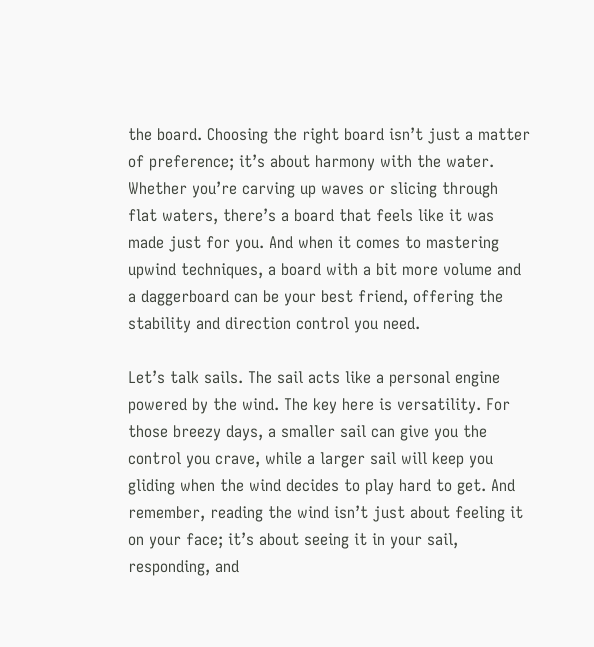the board. Choosing the right board isn’t just a matter of preference; it’s about harmony with the water. Whether you’re carving up waves or slicing through flat waters, there’s a board that feels like it was made just for you. And when it comes to mastering upwind techniques, a board with a bit more volume and a daggerboard can be your best friend, offering the stability and direction control you need.

Let’s talk sails. The sail acts like a personal engine powered by the wind. The key here is versatility. For those breezy days, a smaller sail can give you the control you crave, while a larger sail will keep you gliding when the wind decides to play hard to get. And remember, reading the wind isn’t just about feeling it on your face; it’s about seeing it in your sail, responding, and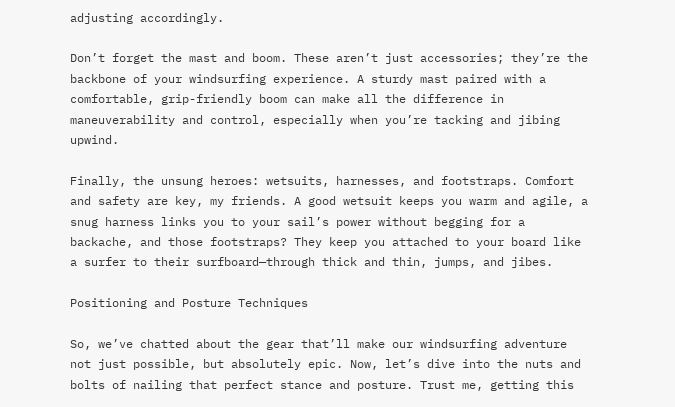adjusting accordingly.

Don’t forget the mast and boom. These aren’t just accessories; they’re the backbone of your windsurfing experience. A sturdy mast paired with a comfortable, grip-friendly boom can make all the difference in maneuverability and control, especially when you’re tacking and jibing upwind.

Finally, the unsung heroes: wetsuits, harnesses, and footstraps. Comfort and safety are key, my friends. A good wetsuit keeps you warm and agile, a snug harness links you to your sail’s power without begging for a backache, and those footstraps? They keep you attached to your board like a surfer to their surfboard—through thick and thin, jumps, and jibes.

Positioning and Posture Techniques

So, we’ve chatted about the gear that’ll make our windsurfing adventure not just possible, but absolutely epic. Now, let’s dive into the nuts and bolts of nailing that perfect stance and posture. Trust me, getting this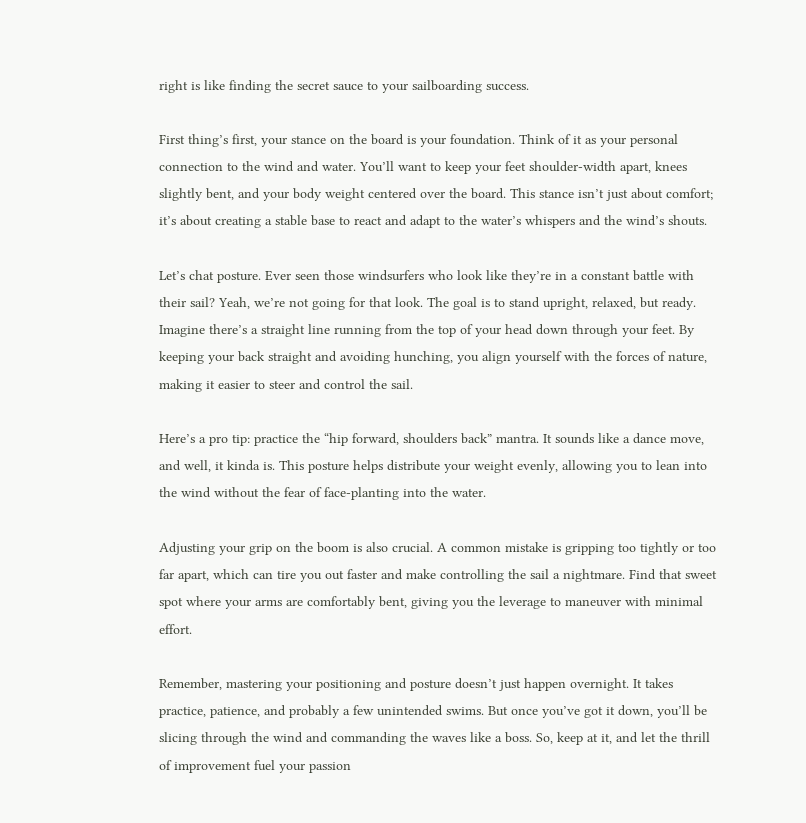right is like finding the secret sauce to your sailboarding success.

First thing’s first, your stance on the board is your foundation. Think of it as your personal connection to the wind and water. You’ll want to keep your feet shoulder-width apart, knees slightly bent, and your body weight centered over the board. This stance isn’t just about comfort; it’s about creating a stable base to react and adapt to the water’s whispers and the wind’s shouts.

Let’s chat posture. Ever seen those windsurfers who look like they’re in a constant battle with their sail? Yeah, we’re not going for that look. The goal is to stand upright, relaxed, but ready. Imagine there’s a straight line running from the top of your head down through your feet. By keeping your back straight and avoiding hunching, you align yourself with the forces of nature, making it easier to steer and control the sail.

Here’s a pro tip: practice the “hip forward, shoulders back” mantra. It sounds like a dance move, and well, it kinda is. This posture helps distribute your weight evenly, allowing you to lean into the wind without the fear of face-planting into the water.

Adjusting your grip on the boom is also crucial. A common mistake is gripping too tightly or too far apart, which can tire you out faster and make controlling the sail a nightmare. Find that sweet spot where your arms are comfortably bent, giving you the leverage to maneuver with minimal effort.

Remember, mastering your positioning and posture doesn’t just happen overnight. It takes practice, patience, and probably a few unintended swims. But once you’ve got it down, you’ll be slicing through the wind and commanding the waves like a boss. So, keep at it, and let the thrill of improvement fuel your passion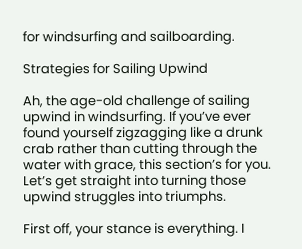for windsurfing and sailboarding.

Strategies for Sailing Upwind

Ah, the age-old challenge of sailing upwind in windsurfing. If you’ve ever found yourself zigzagging like a drunk crab rather than cutting through the water with grace, this section’s for you. Let’s get straight into turning those upwind struggles into triumphs.

First off, your stance is everything. I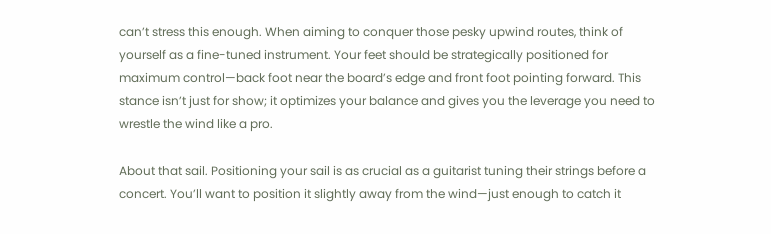can’t stress this enough. When aiming to conquer those pesky upwind routes, think of yourself as a fine-tuned instrument. Your feet should be strategically positioned for maximum control—back foot near the board’s edge and front foot pointing forward. This stance isn’t just for show; it optimizes your balance and gives you the leverage you need to wrestle the wind like a pro.

About that sail. Positioning your sail is as crucial as a guitarist tuning their strings before a concert. You’ll want to position it slightly away from the wind—just enough to catch it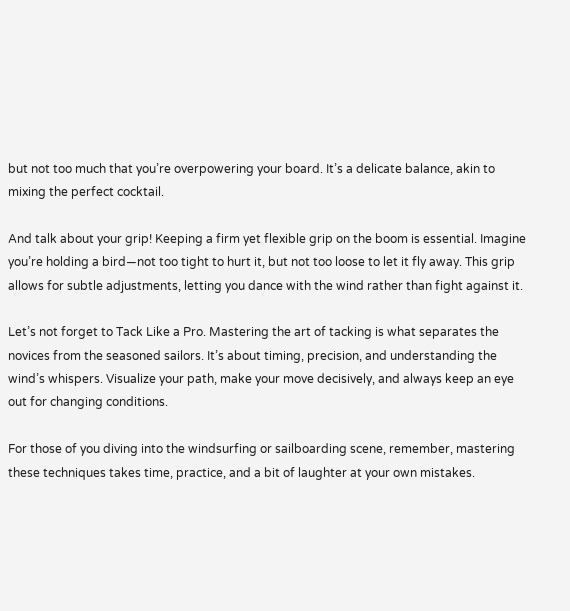but not too much that you’re overpowering your board. It’s a delicate balance, akin to mixing the perfect cocktail.

And talk about your grip! Keeping a firm yet flexible grip on the boom is essential. Imagine you’re holding a bird—not too tight to hurt it, but not too loose to let it fly away. This grip allows for subtle adjustments, letting you dance with the wind rather than fight against it.

Let’s not forget to Tack Like a Pro. Mastering the art of tacking is what separates the novices from the seasoned sailors. It’s about timing, precision, and understanding the wind’s whispers. Visualize your path, make your move decisively, and always keep an eye out for changing conditions.

For those of you diving into the windsurfing or sailboarding scene, remember, mastering these techniques takes time, practice, and a bit of laughter at your own mistakes.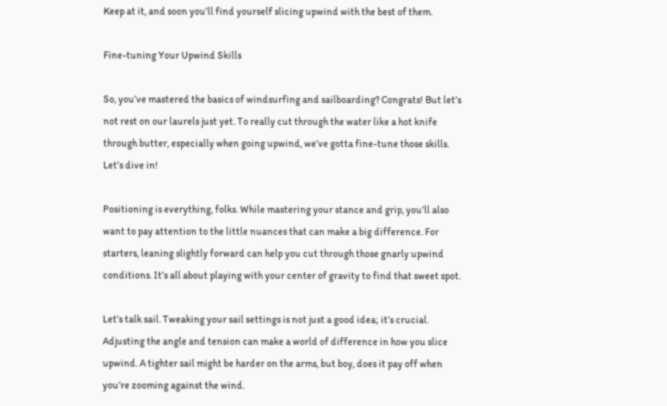Keep at it, and soon you’ll find yourself slicing upwind with the best of them.

Fine-tuning Your Upwind Skills

So, you’ve mastered the basics of windsurfing and sailboarding? Congrats! But let’s not rest on our laurels just yet. To really cut through the water like a hot knife through butter, especially when going upwind, we’ve gotta fine-tune those skills. Let’s dive in!

Positioning is everything, folks. While mastering your stance and grip, you’ll also want to pay attention to the little nuances that can make a big difference. For starters, leaning slightly forward can help you cut through those gnarly upwind conditions. It’s all about playing with your center of gravity to find that sweet spot.

Let’s talk sail. Tweaking your sail settings is not just a good idea; it’s crucial. Adjusting the angle and tension can make a world of difference in how you slice upwind. A tighter sail might be harder on the arms, but boy, does it pay off when you’re zooming against the wind.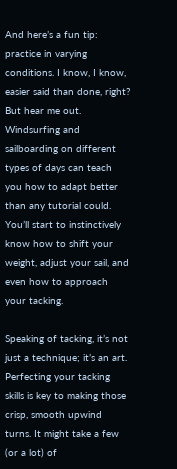And here’s a fun tip: practice in varying conditions. I know, I know, easier said than done, right? But hear me out. Windsurfing and sailboarding on different types of days can teach you how to adapt better than any tutorial could. You’ll start to instinctively know how to shift your weight, adjust your sail, and even how to approach your tacking.

Speaking of tacking, it’s not just a technique; it’s an art. Perfecting your tacking skills is key to making those crisp, smooth upwind turns. It might take a few (or a lot) of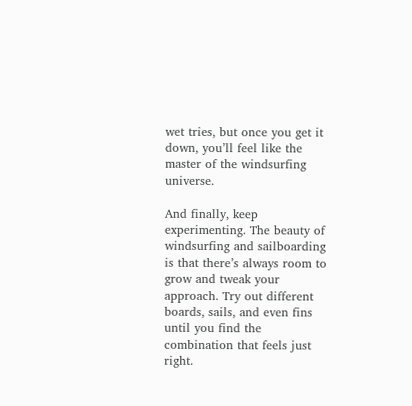wet tries, but once you get it down, you’ll feel like the master of the windsurfing universe.

And finally, keep experimenting. The beauty of windsurfing and sailboarding is that there’s always room to grow and tweak your approach. Try out different boards, sails, and even fins until you find the combination that feels just right.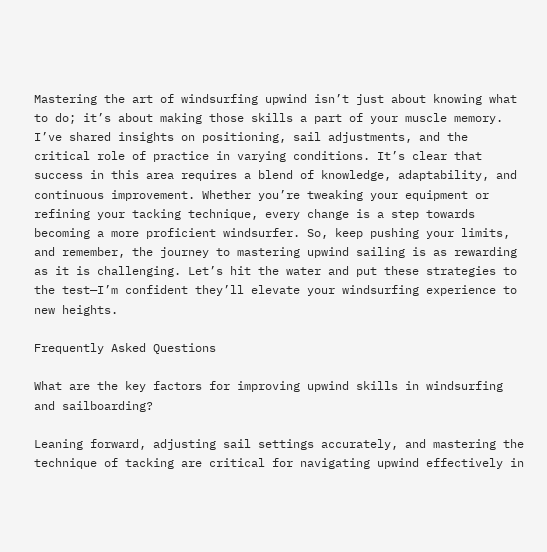Mastering the art of windsurfing upwind isn’t just about knowing what to do; it’s about making those skills a part of your muscle memory. I’ve shared insights on positioning, sail adjustments, and the critical role of practice in varying conditions. It’s clear that success in this area requires a blend of knowledge, adaptability, and continuous improvement. Whether you’re tweaking your equipment or refining your tacking technique, every change is a step towards becoming a more proficient windsurfer. So, keep pushing your limits, and remember, the journey to mastering upwind sailing is as rewarding as it is challenging. Let’s hit the water and put these strategies to the test—I’m confident they’ll elevate your windsurfing experience to new heights.

Frequently Asked Questions

What are the key factors for improving upwind skills in windsurfing and sailboarding?

Leaning forward, adjusting sail settings accurately, and mastering the technique of tacking are critical for navigating upwind effectively in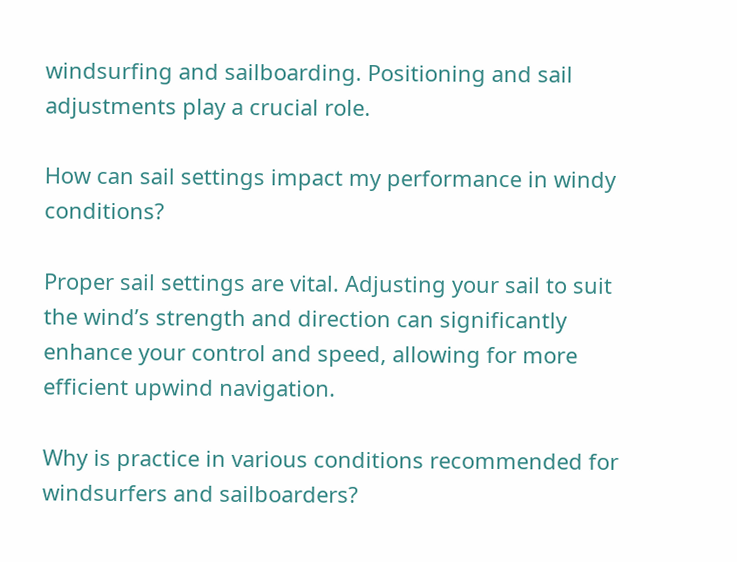windsurfing and sailboarding. Positioning and sail adjustments play a crucial role.

How can sail settings impact my performance in windy conditions?

Proper sail settings are vital. Adjusting your sail to suit the wind’s strength and direction can significantly enhance your control and speed, allowing for more efficient upwind navigation.

Why is practice in various conditions recommended for windsurfers and sailboarders?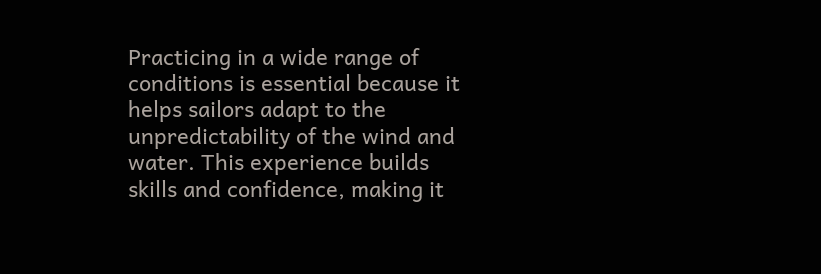Practicing in a wide range of conditions is essential because it helps sailors adapt to the unpredictability of the wind and water. This experience builds skills and confidence, making it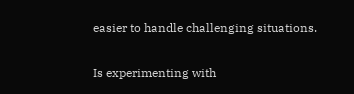easier to handle challenging situations.

Is experimenting with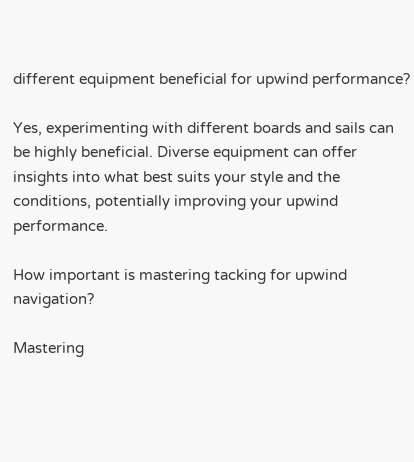different equipment beneficial for upwind performance?

Yes, experimenting with different boards and sails can be highly beneficial. Diverse equipment can offer insights into what best suits your style and the conditions, potentially improving your upwind performance.

How important is mastering tacking for upwind navigation?

Mastering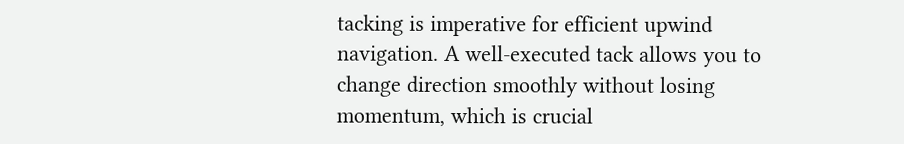tacking is imperative for efficient upwind navigation. A well-executed tack allows you to change direction smoothly without losing momentum, which is crucial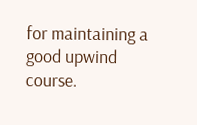for maintaining a good upwind course.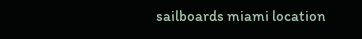sailboards miami location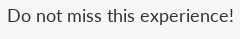Do not miss this experience!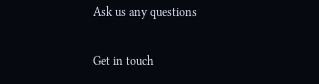Ask us any questions

Get in touch